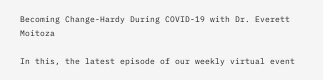Becoming Change-Hardy During COVID-19 with Dr. Everett Moitoza

In this, the latest episode of our weekly virtual event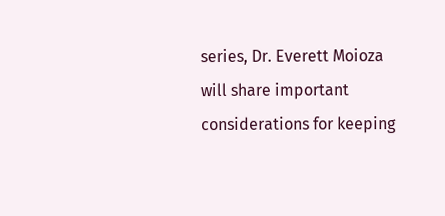series, Dr. Everett Moioza will share important considerations for keeping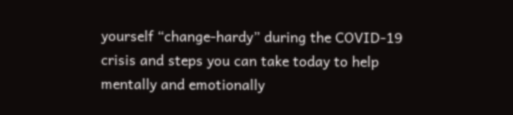yourself “change-hardy” during the COVID-19 crisis and steps you can take today to help mentally and emotionally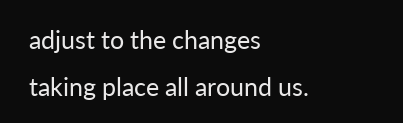adjust to the changes taking place all around us.